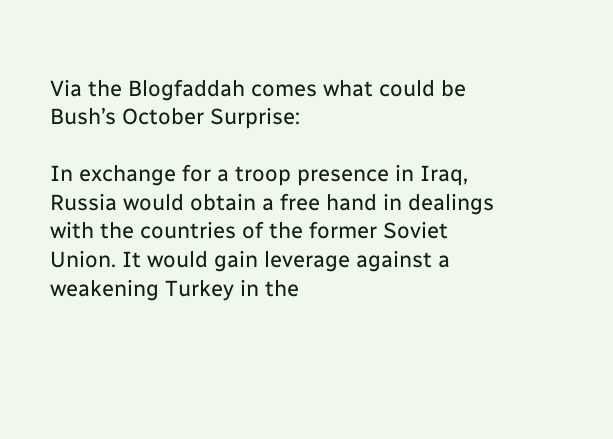Via the Blogfaddah comes what could be Bush’s October Surprise:

In exchange for a troop presence in Iraq, Russia would obtain a free hand in dealings with the countries of the former Soviet Union. It would gain leverage against a weakening Turkey in the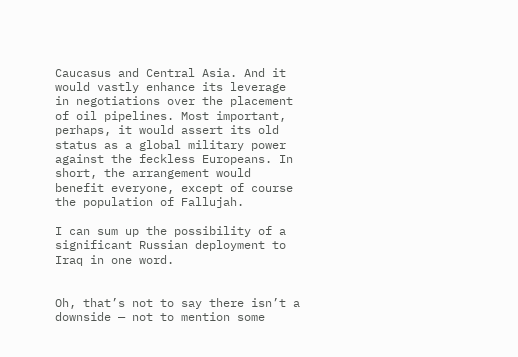Caucasus and Central Asia. And it would vastly enhance its leverage in negotiations over the placement of oil pipelines. Most important, perhaps, it would assert its old status as a global military power against the feckless Europeans. In short, the arrangement would benefit everyone, except of course the population of Fallujah.

I can sum up the possibility of a significant Russian deployment to Iraq in one word.


Oh, that’s not to say there isn’t a downside — not to mention some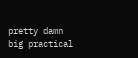pretty damn big practical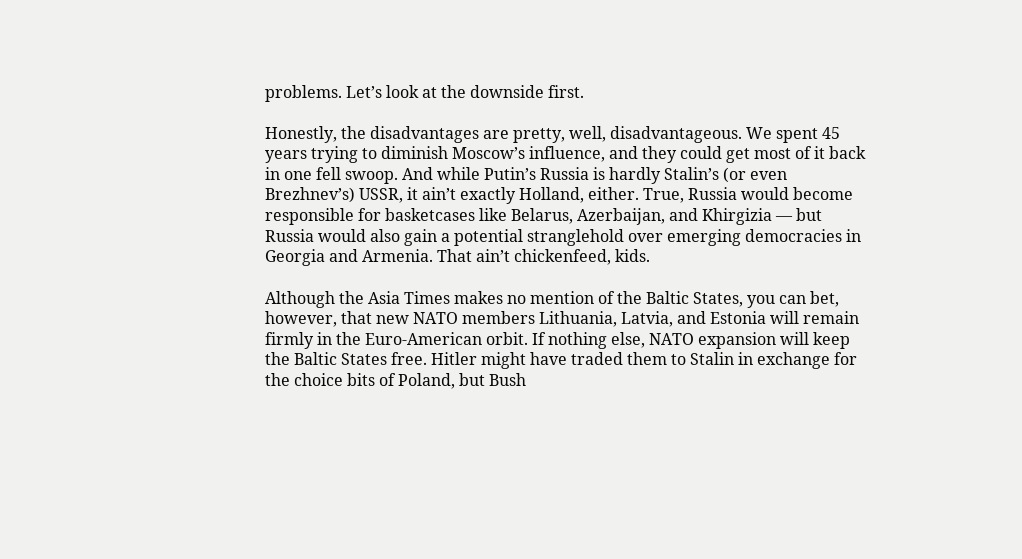problems. Let’s look at the downside first.

Honestly, the disadvantages are pretty, well, disadvantageous. We spent 45 years trying to diminish Moscow’s influence, and they could get most of it back in one fell swoop. And while Putin’s Russia is hardly Stalin’s (or even Brezhnev’s) USSR, it ain’t exactly Holland, either. True, Russia would become responsible for basketcases like Belarus, Azerbaijan, and Khirgizia — but Russia would also gain a potential stranglehold over emerging democracies in Georgia and Armenia. That ain’t chickenfeed, kids.

Although the Asia Times makes no mention of the Baltic States, you can bet, however, that new NATO members Lithuania, Latvia, and Estonia will remain firmly in the Euro-American orbit. If nothing else, NATO expansion will keep the Baltic States free. Hitler might have traded them to Stalin in exchange for the choice bits of Poland, but Bush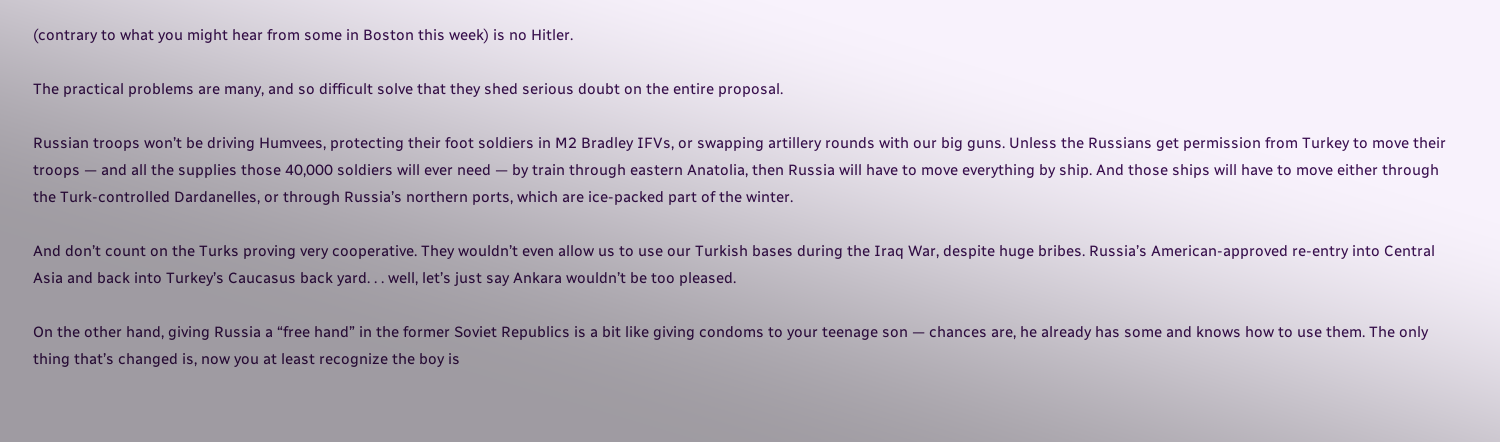(contrary to what you might hear from some in Boston this week) is no Hitler.

The practical problems are many, and so difficult solve that they shed serious doubt on the entire proposal.

Russian troops won’t be driving Humvees, protecting their foot soldiers in M2 Bradley IFVs, or swapping artillery rounds with our big guns. Unless the Russians get permission from Turkey to move their troops — and all the supplies those 40,000 soldiers will ever need — by train through eastern Anatolia, then Russia will have to move everything by ship. And those ships will have to move either through the Turk-controlled Dardanelles, or through Russia’s northern ports, which are ice-packed part of the winter.

And don’t count on the Turks proving very cooperative. They wouldn’t even allow us to use our Turkish bases during the Iraq War, despite huge bribes. Russia’s American-approved re-entry into Central Asia and back into Turkey’s Caucasus back yard. . . well, let’s just say Ankara wouldn’t be too pleased.

On the other hand, giving Russia a “free hand” in the former Soviet Republics is a bit like giving condoms to your teenage son — chances are, he already has some and knows how to use them. The only thing that’s changed is, now you at least recognize the boy is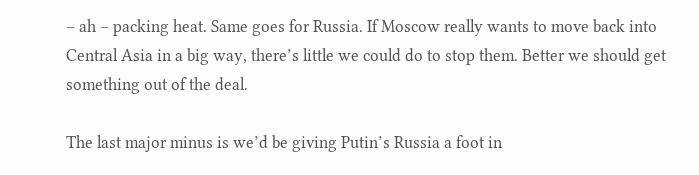– ah – packing heat. Same goes for Russia. If Moscow really wants to move back into Central Asia in a big way, there’s little we could do to stop them. Better we should get something out of the deal.

The last major minus is we’d be giving Putin’s Russia a foot in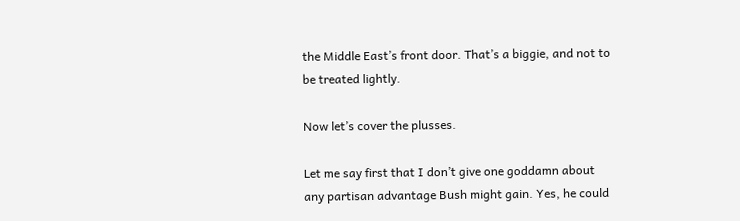the Middle East’s front door. That’s a biggie, and not to be treated lightly.

Now let’s cover the plusses.

Let me say first that I don’t give one goddamn about any partisan advantage Bush might gain. Yes, he could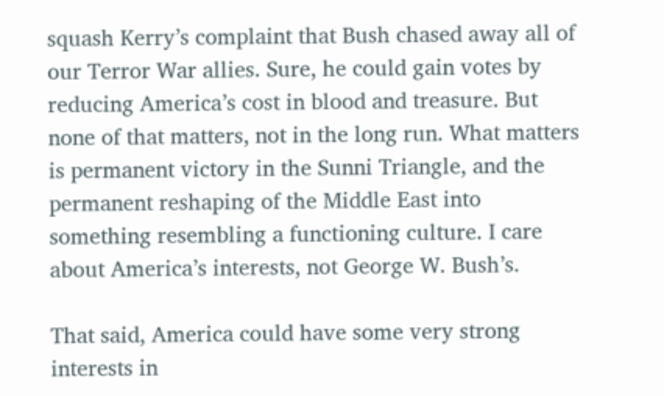squash Kerry’s complaint that Bush chased away all of our Terror War allies. Sure, he could gain votes by reducing America’s cost in blood and treasure. But none of that matters, not in the long run. What matters is permanent victory in the Sunni Triangle, and the permanent reshaping of the Middle East into something resembling a functioning culture. I care about America’s interests, not George W. Bush’s.

That said, America could have some very strong interests in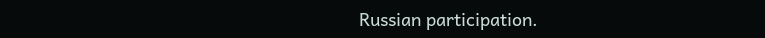Russian participation.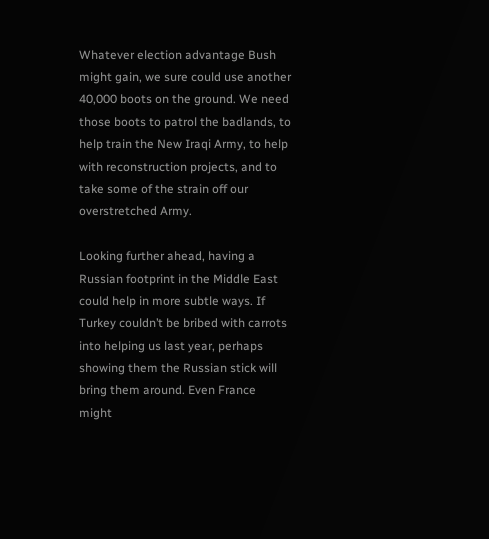Whatever election advantage Bush might gain, we sure could use another 40,000 boots on the ground. We need those boots to patrol the badlands, to help train the New Iraqi Army, to help with reconstruction projects, and to take some of the strain off our overstretched Army.

Looking further ahead, having a Russian footprint in the Middle East could help in more subtle ways. If Turkey couldn’t be bribed with carrots into helping us last year, perhaps showing them the Russian stick will bring them around. Even France might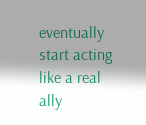eventually start acting like a real ally